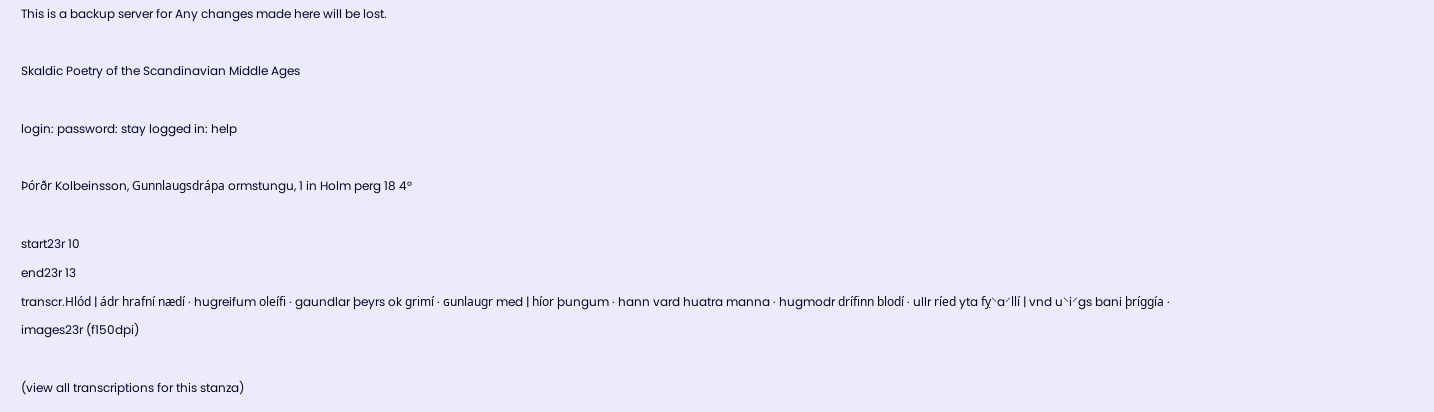This is a backup server for Any changes made here will be lost.

Skaldic Poetry of the Scandinavian Middle Ages

login: password: stay logged in: help

Þórðr Kolbeinsson, Gunnlaugsdrápa ormstungu, 1 in Holm perg 18 4°

start23r 10
end23r 13
transcr.Hlód | ádr hrafní nædí · hugreifum oleífi · gaundlar þeyrs ok grimí · ɢunlaugr med | híor þungum · hann vard huatra manna · hugmodr drífinn blodí · ullr ríed yta fỵ⸌a⸍llí | vnd u⸌i⸍gs bani þríggía ·
images23r (f150dpi)

(view all transcriptions for this stanza)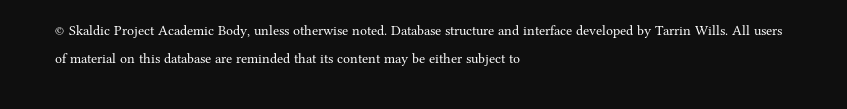© Skaldic Project Academic Body, unless otherwise noted. Database structure and interface developed by Tarrin Wills. All users of material on this database are reminded that its content may be either subject to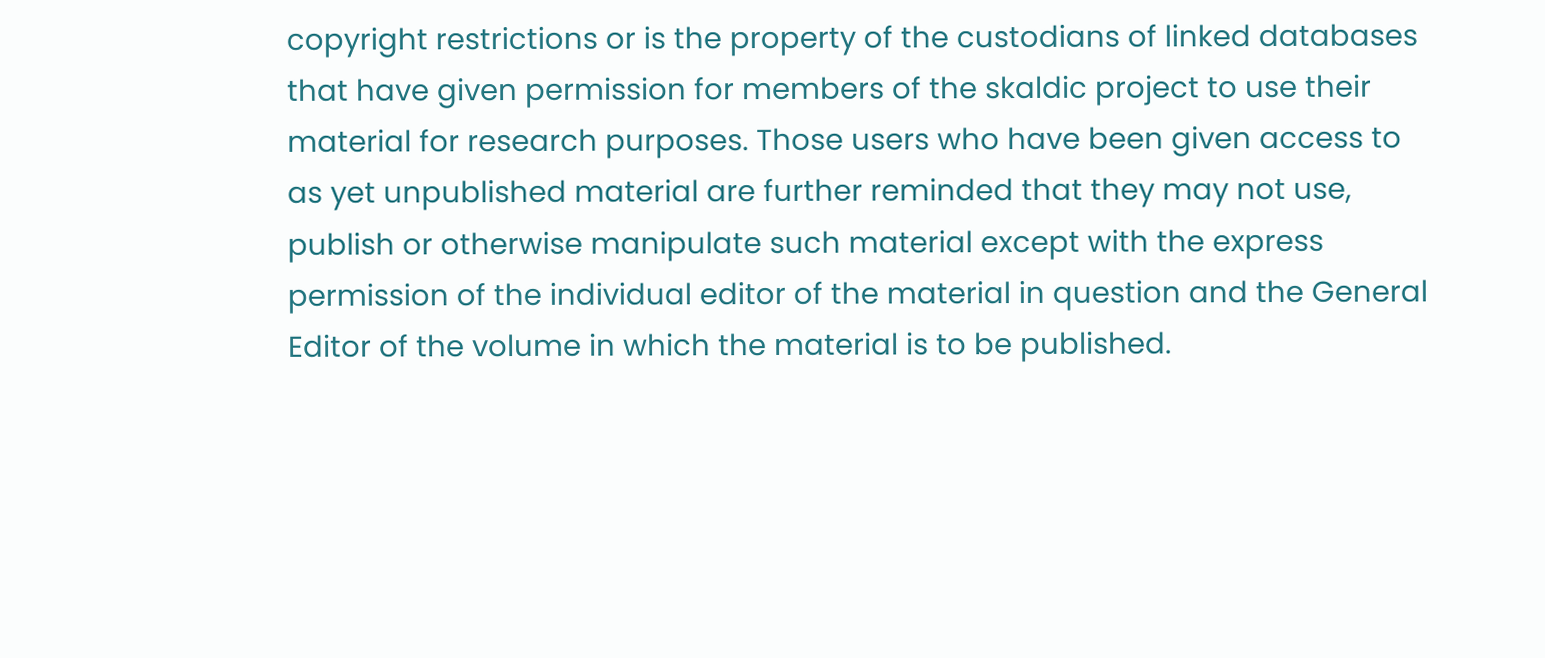copyright restrictions or is the property of the custodians of linked databases that have given permission for members of the skaldic project to use their material for research purposes. Those users who have been given access to as yet unpublished material are further reminded that they may not use, publish or otherwise manipulate such material except with the express permission of the individual editor of the material in question and the General Editor of the volume in which the material is to be published.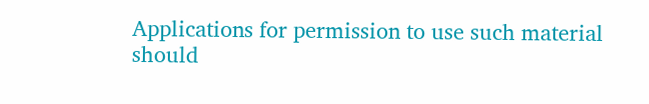Applications for permission to use such material should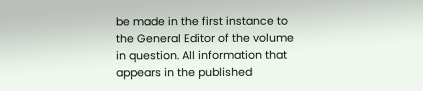be made in the first instance to the General Editor of the volume in question. All information that appears in the published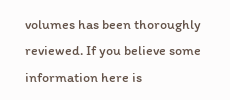volumes has been thoroughly reviewed. If you believe some information here is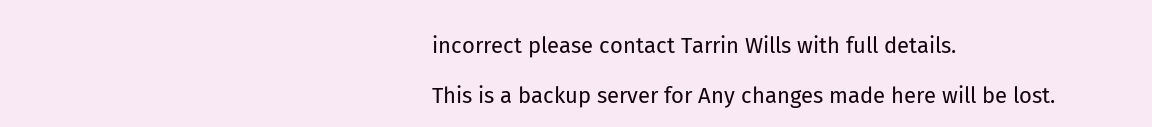incorrect please contact Tarrin Wills with full details.

This is a backup server for Any changes made here will be lost.